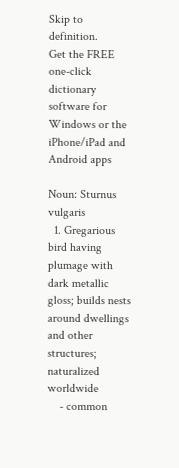Skip to definition.
Get the FREE one-click dictionary software for Windows or the iPhone/iPad and Android apps

Noun: Sturnus vulgaris
  1. Gregarious bird having plumage with dark metallic gloss; builds nests around dwellings and other structures; naturalized worldwide
    - common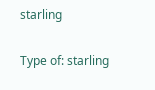starling

Type of: starling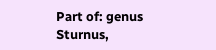Part of: genus Sturnus,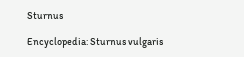Sturnus

Encyclopedia: Sturnus vulgaris